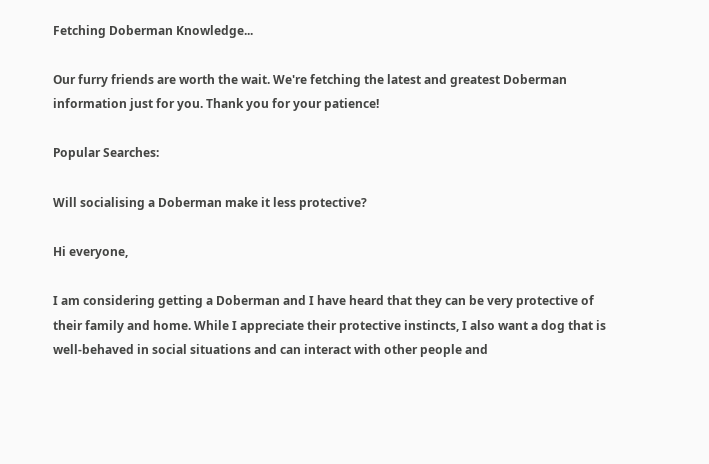Fetching Doberman Knowledge...

Our furry friends are worth the wait. We're fetching the latest and greatest Doberman information just for you. Thank you for your patience!

Popular Searches:

Will socialising a Doberman make it less protective?

Hi everyone,

I am considering getting a Doberman and I have heard that they can be very protective of their family and home. While I appreciate their protective instincts, I also want a dog that is well-behaved in social situations and can interact with other people and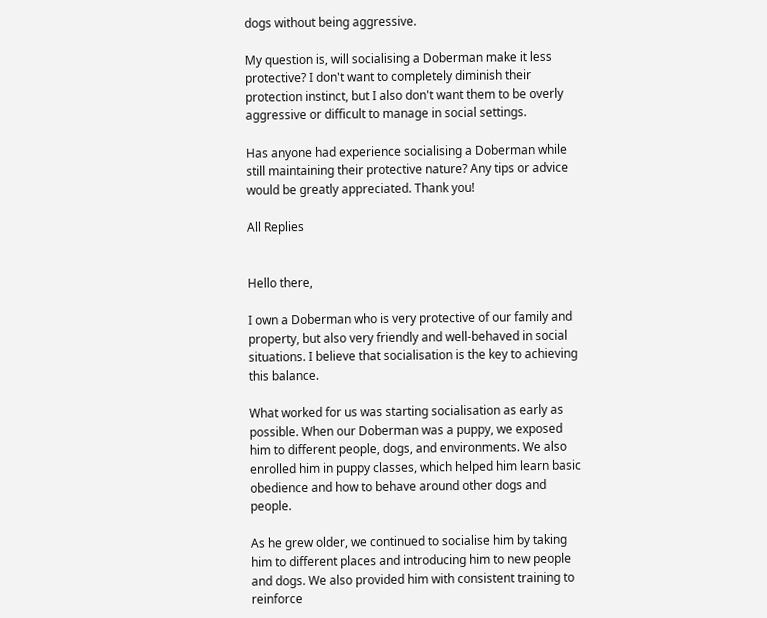dogs without being aggressive.

My question is, will socialising a Doberman make it less protective? I don't want to completely diminish their protection instinct, but I also don't want them to be overly aggressive or difficult to manage in social settings.

Has anyone had experience socialising a Doberman while still maintaining their protective nature? Any tips or advice would be greatly appreciated. Thank you!

All Replies


Hello there,

I own a Doberman who is very protective of our family and property, but also very friendly and well-behaved in social situations. I believe that socialisation is the key to achieving this balance.

What worked for us was starting socialisation as early as possible. When our Doberman was a puppy, we exposed him to different people, dogs, and environments. We also enrolled him in puppy classes, which helped him learn basic obedience and how to behave around other dogs and people.

As he grew older, we continued to socialise him by taking him to different places and introducing him to new people and dogs. We also provided him with consistent training to reinforce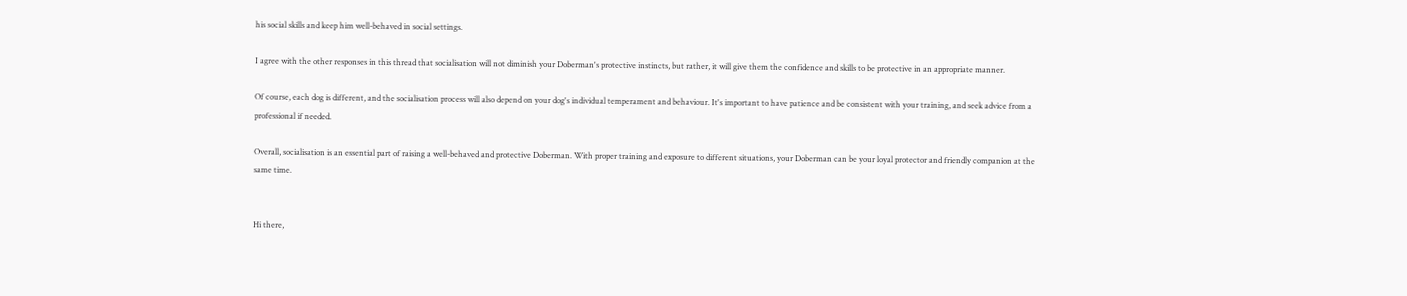his social skills and keep him well-behaved in social settings.

I agree with the other responses in this thread that socialisation will not diminish your Doberman's protective instincts, but rather, it will give them the confidence and skills to be protective in an appropriate manner.

Of course, each dog is different, and the socialisation process will also depend on your dog's individual temperament and behaviour. It's important to have patience and be consistent with your training, and seek advice from a professional if needed.

Overall, socialisation is an essential part of raising a well-behaved and protective Doberman. With proper training and exposure to different situations, your Doberman can be your loyal protector and friendly companion at the same time.


Hi there,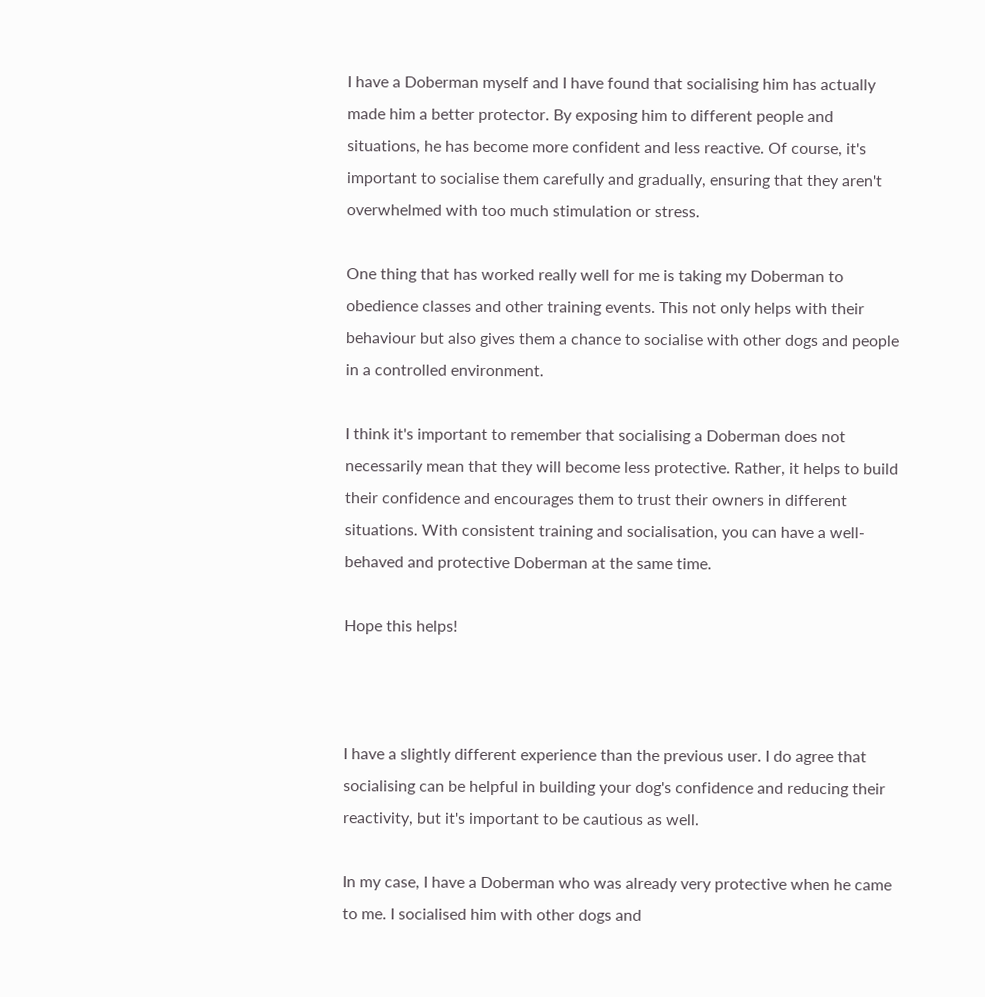I have a Doberman myself and I have found that socialising him has actually made him a better protector. By exposing him to different people and situations, he has become more confident and less reactive. Of course, it's important to socialise them carefully and gradually, ensuring that they aren't overwhelmed with too much stimulation or stress.

One thing that has worked really well for me is taking my Doberman to obedience classes and other training events. This not only helps with their behaviour but also gives them a chance to socialise with other dogs and people in a controlled environment.

I think it's important to remember that socialising a Doberman does not necessarily mean that they will become less protective. Rather, it helps to build their confidence and encourages them to trust their owners in different situations. With consistent training and socialisation, you can have a well-behaved and protective Doberman at the same time.

Hope this helps!



I have a slightly different experience than the previous user. I do agree that socialising can be helpful in building your dog's confidence and reducing their reactivity, but it's important to be cautious as well.

In my case, I have a Doberman who was already very protective when he came to me. I socialised him with other dogs and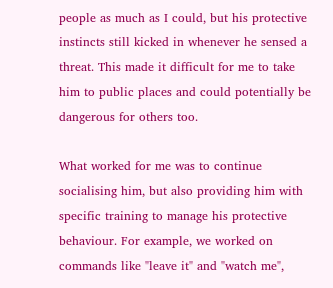people as much as I could, but his protective instincts still kicked in whenever he sensed a threat. This made it difficult for me to take him to public places and could potentially be dangerous for others too.

What worked for me was to continue socialising him, but also providing him with specific training to manage his protective behaviour. For example, we worked on commands like "leave it" and "watch me",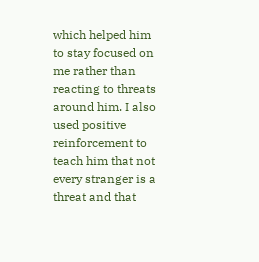which helped him to stay focused on me rather than reacting to threats around him. I also used positive reinforcement to teach him that not every stranger is a threat and that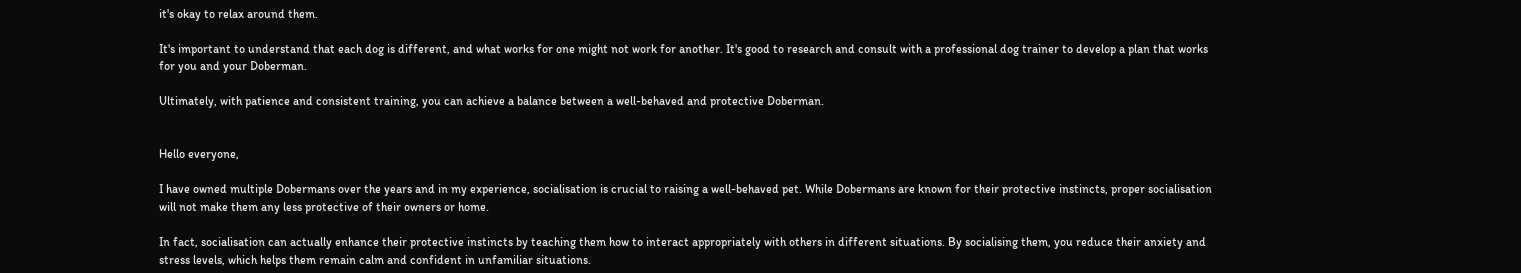it's okay to relax around them.

It's important to understand that each dog is different, and what works for one might not work for another. It's good to research and consult with a professional dog trainer to develop a plan that works for you and your Doberman.

Ultimately, with patience and consistent training, you can achieve a balance between a well-behaved and protective Doberman.


Hello everyone,

I have owned multiple Dobermans over the years and in my experience, socialisation is crucial to raising a well-behaved pet. While Dobermans are known for their protective instincts, proper socialisation will not make them any less protective of their owners or home.

In fact, socialisation can actually enhance their protective instincts by teaching them how to interact appropriately with others in different situations. By socialising them, you reduce their anxiety and stress levels, which helps them remain calm and confident in unfamiliar situations.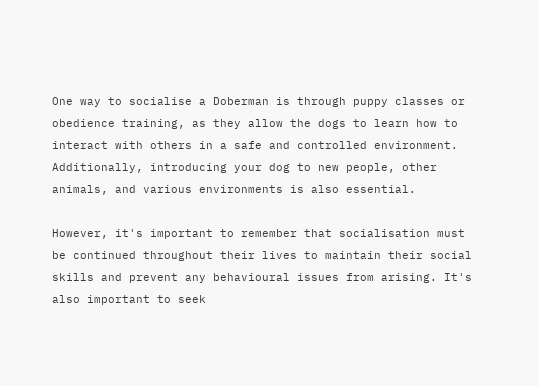One way to socialise a Doberman is through puppy classes or obedience training, as they allow the dogs to learn how to interact with others in a safe and controlled environment. Additionally, introducing your dog to new people, other animals, and various environments is also essential.

However, it's important to remember that socialisation must be continued throughout their lives to maintain their social skills and prevent any behavioural issues from arising. It's also important to seek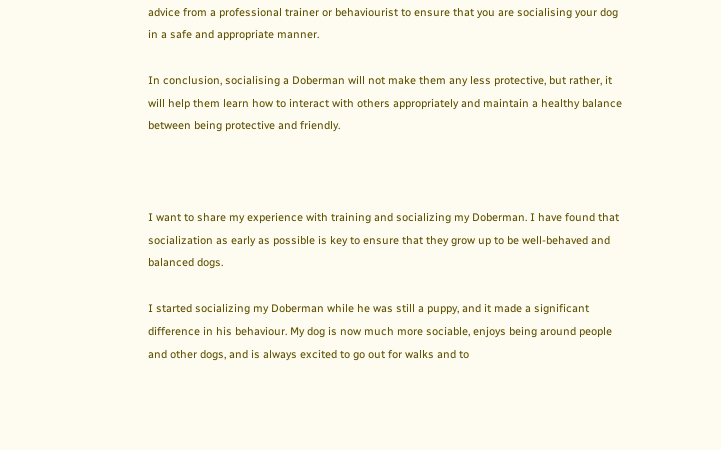advice from a professional trainer or behaviourist to ensure that you are socialising your dog in a safe and appropriate manner.

In conclusion, socialising a Doberman will not make them any less protective, but rather, it will help them learn how to interact with others appropriately and maintain a healthy balance between being protective and friendly.



I want to share my experience with training and socializing my Doberman. I have found that socialization as early as possible is key to ensure that they grow up to be well-behaved and balanced dogs.

I started socializing my Doberman while he was still a puppy, and it made a significant difference in his behaviour. My dog is now much more sociable, enjoys being around people and other dogs, and is always excited to go out for walks and to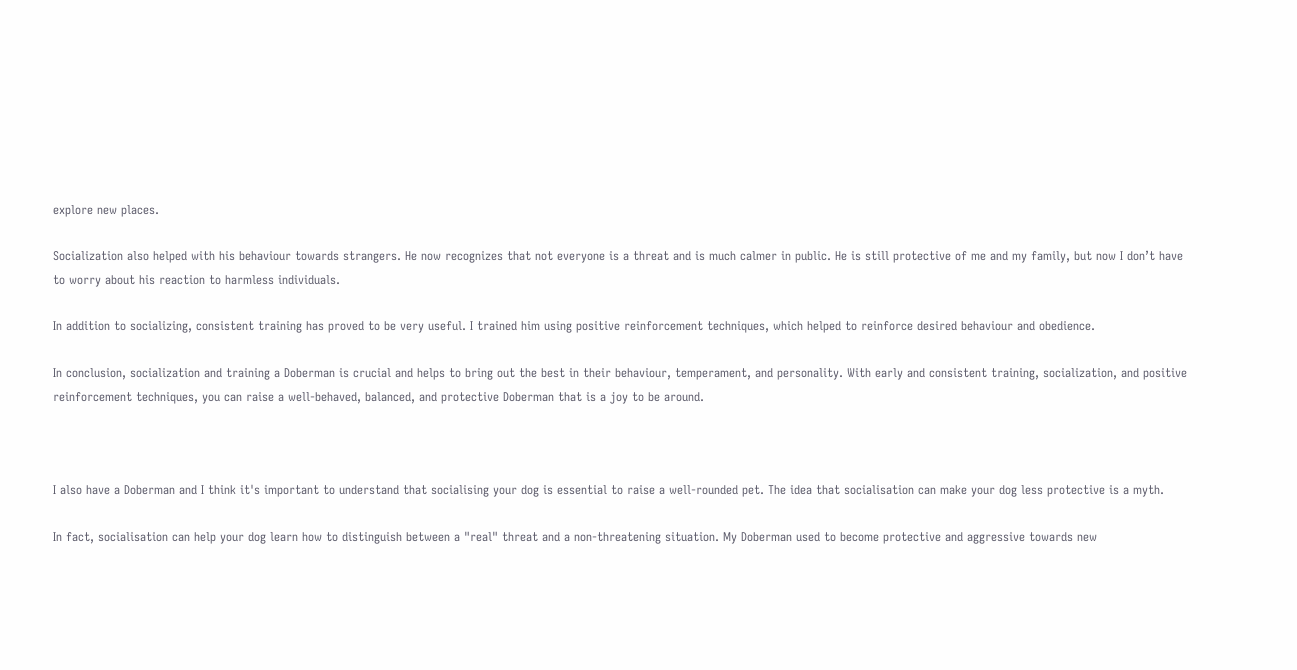explore new places.

Socialization also helped with his behaviour towards strangers. He now recognizes that not everyone is a threat and is much calmer in public. He is still protective of me and my family, but now I don’t have to worry about his reaction to harmless individuals.

In addition to socializing, consistent training has proved to be very useful. I trained him using positive reinforcement techniques, which helped to reinforce desired behaviour and obedience.

In conclusion, socialization and training a Doberman is crucial and helps to bring out the best in their behaviour, temperament, and personality. With early and consistent training, socialization, and positive reinforcement techniques, you can raise a well-behaved, balanced, and protective Doberman that is a joy to be around.



I also have a Doberman and I think it's important to understand that socialising your dog is essential to raise a well-rounded pet. The idea that socialisation can make your dog less protective is a myth.

In fact, socialisation can help your dog learn how to distinguish between a "real" threat and a non-threatening situation. My Doberman used to become protective and aggressive towards new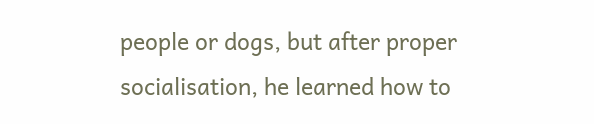people or dogs, but after proper socialisation, he learned how to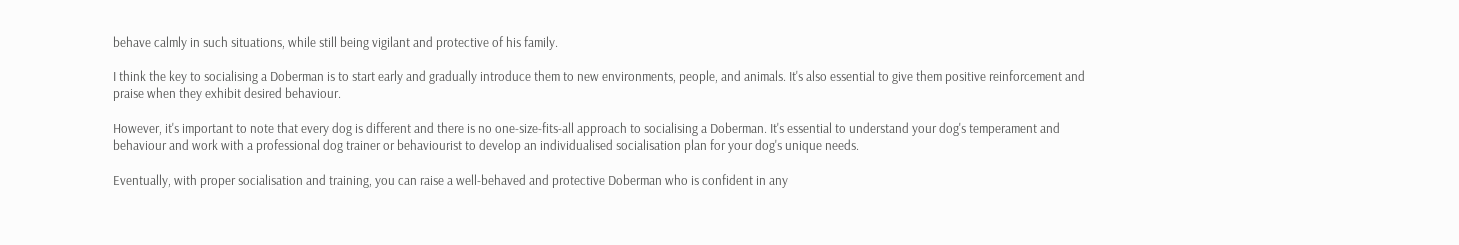behave calmly in such situations, while still being vigilant and protective of his family.

I think the key to socialising a Doberman is to start early and gradually introduce them to new environments, people, and animals. It's also essential to give them positive reinforcement and praise when they exhibit desired behaviour.

However, it's important to note that every dog is different and there is no one-size-fits-all approach to socialising a Doberman. It's essential to understand your dog's temperament and behaviour and work with a professional dog trainer or behaviourist to develop an individualised socialisation plan for your dog's unique needs.

Eventually, with proper socialisation and training, you can raise a well-behaved and protective Doberman who is confident in any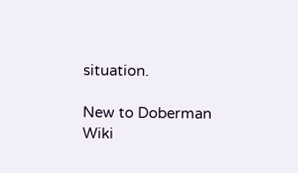situation.

New to Doberman Wiki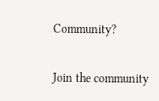Community?

Join the community